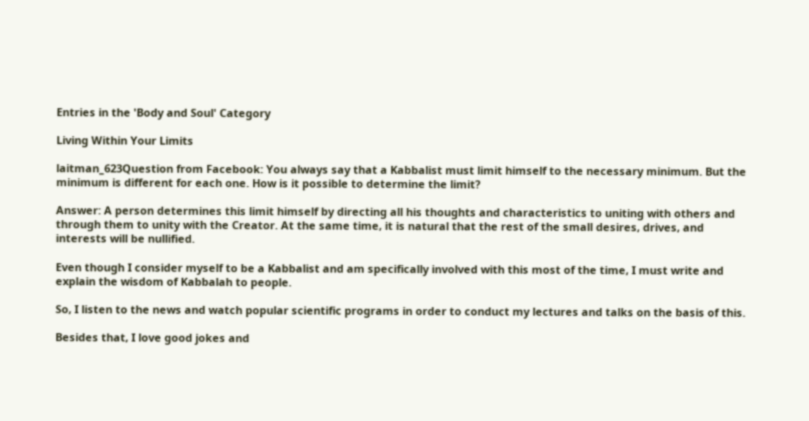Entries in the 'Body and Soul' Category

Living Within Your Limits

laitman_623Question from Facebook: You always say that a Kabbalist must limit himself to the necessary minimum. But the minimum is different for each one. How is it possible to determine the limit?

Answer: A person determines this limit himself by directing all his thoughts and characteristics to uniting with others and through them to unity with the Creator. At the same time, it is natural that the rest of the small desires, drives, and interests will be nullified.

Even though I consider myself to be a Kabbalist and am specifically involved with this most of the time, I must write and explain the wisdom of Kabbalah to people.

So, I listen to the news and watch popular scientific programs in order to conduct my lectures and talks on the basis of this.

Besides that, I love good jokes and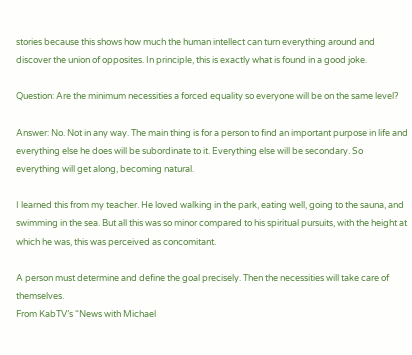stories because this shows how much the human intellect can turn everything around and discover the union of opposites. In principle, this is exactly what is found in a good joke.

Question: Are the minimum necessities a forced equality so everyone will be on the same level?

Answer: No. Not in any way. The main thing is for a person to find an important purpose in life and everything else he does will be subordinate to it. Everything else will be secondary. So everything will get along, becoming natural.

I learned this from my teacher. He loved walking in the park, eating well, going to the sauna, and swimming in the sea. But all this was so minor compared to his spiritual pursuits, with the height at which he was, this was perceived as concomitant.

A person must determine and define the goal precisely. Then the necessities will take care of themselves.
From KabTV’s “News with Michael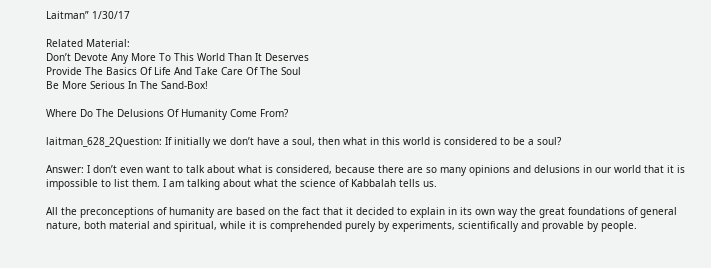Laitman” 1/30/17

Related Material:
Don’t Devote Any More To This World Than It Deserves
Provide The Basics Of Life And Take Care Of The Soul
Be More Serious In The Sand-Box!

Where Do The Delusions Of Humanity Come From?

laitman_628_2Question: If initially we don’t have a soul, then what in this world is considered to be a soul?

Answer: I don’t even want to talk about what is considered, because there are so many opinions and delusions in our world that it is impossible to list them. I am talking about what the science of Kabbalah tells us.

All the preconceptions of humanity are based on the fact that it decided to explain in its own way the great foundations of general nature, both material and spiritual, while it is comprehended purely by experiments, scientifically and provable by people.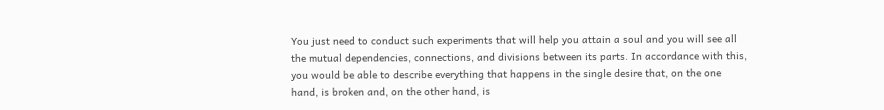You just need to conduct such experiments that will help you attain a soul and you will see all the mutual dependencies, connections, and divisions between its parts. In accordance with this, you would be able to describe everything that happens in the single desire that, on the one hand, is broken and, on the other hand, is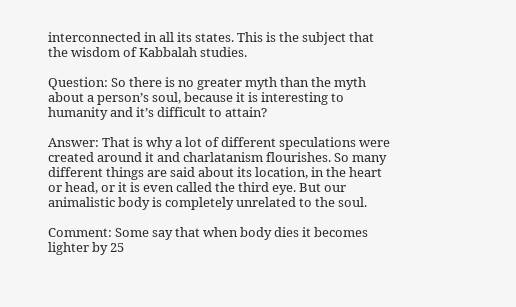interconnected in all its states. This is the subject that the wisdom of Kabbalah studies.

Question: So there is no greater myth than the myth about a person’s soul, because it is interesting to humanity and it’s difficult to attain?

Answer: That is why a lot of different speculations were created around it and charlatanism flourishes. So many different things are said about its location, in the heart or head, or it is even called the third eye. But our animalistic body is completely unrelated to the soul.

Comment: Some say that when body dies it becomes lighter by 25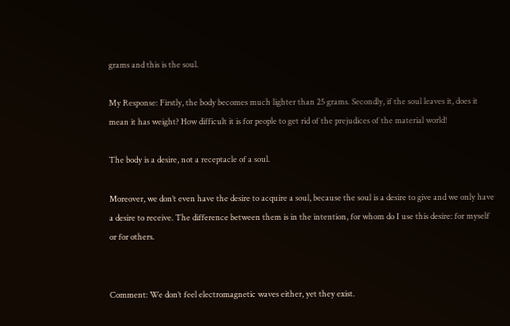grams and this is the soul.

My Response: Firstly, the body becomes much lighter than 25 grams. Secondly, if the soul leaves it, does it mean it has weight? How difficult it is for people to get rid of the prejudices of the material world!

The body is a desire, not a receptacle of a soul.

Moreover, we don’t even have the desire to acquire a soul, because the soul is a desire to give and we only have a desire to receive. The difference between them is in the intention, for whom do I use this desire: for myself or for others.


Comment: We don’t feel electromagnetic waves either, yet they exist.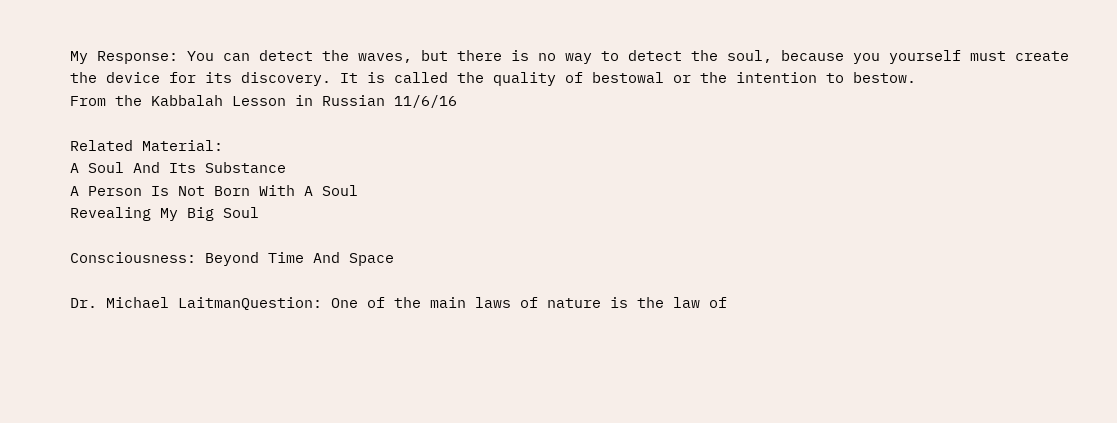My Response: You can detect the waves, but there is no way to detect the soul, because you yourself must create the device for its discovery. It is called the quality of bestowal or the intention to bestow.
From the Kabbalah Lesson in Russian 11/6/16

Related Material:
A Soul And Its Substance
A Person Is Not Born With A Soul
Revealing My Big Soul

Consciousness: Beyond Time And Space

Dr. Michael LaitmanQuestion: One of the main laws of nature is the law of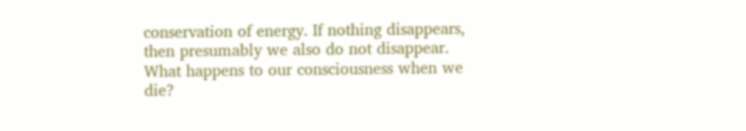conservation of energy. If nothing disappears, then presumably we also do not disappear. What happens to our consciousness when we die?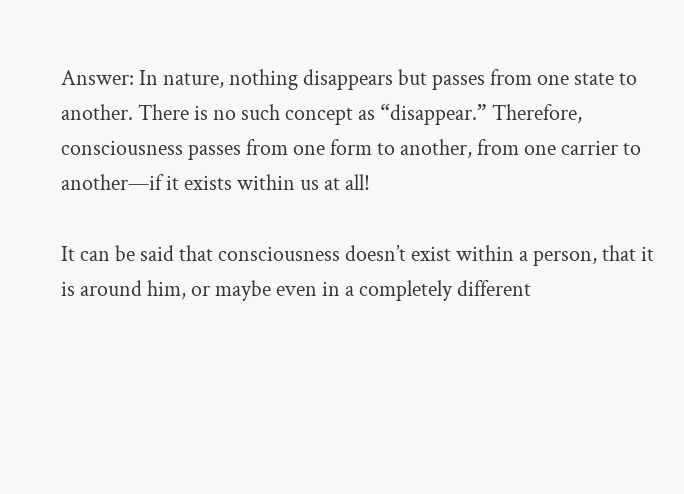Answer: In nature, nothing disappears but passes from one state to another. There is no such concept as “disappear.” Therefore, consciousness passes from one form to another, from one carrier to another—if it exists within us at all!

It can be said that consciousness doesn’t exist within a person, that it is around him, or maybe even in a completely different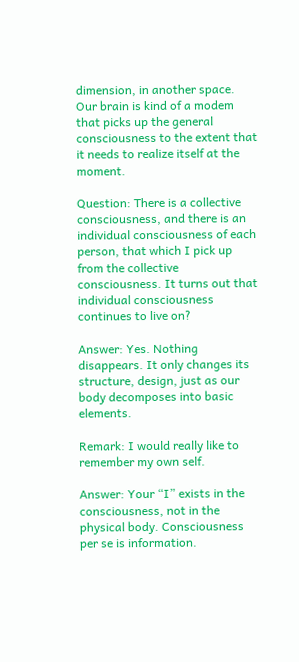dimension, in another space. Our brain is kind of a modem that picks up the general consciousness to the extent that it needs to realize itself at the moment.

Question: There is a collective consciousness, and there is an individual consciousness of each person, that which I pick up from the collective consciousness. It turns out that individual consciousness continues to live on?

Answer: Yes. Nothing disappears. It only changes its structure, design, just as our body decomposes into basic elements.

Remark: I would really like to remember my own self.

Answer: Your “I” exists in the consciousness, not in the physical body. Consciousness per se is information.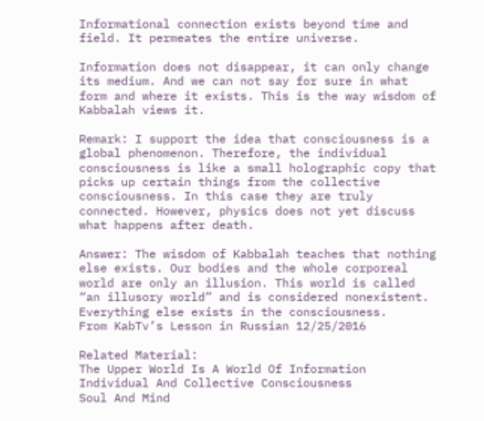Informational connection exists beyond time and field. It permeates the entire universe.

Information does not disappear, it can only change its medium. And we can not say for sure in what form and where it exists. This is the way wisdom of Kabbalah views it.

Remark: I support the idea that consciousness is a global phenomenon. Therefore, the individual consciousness is like a small holographic copy that picks up certain things from the collective consciousness. In this case they are truly connected. However, physics does not yet discuss what happens after death.

Answer: The wisdom of Kabbalah teaches that nothing else exists. Our bodies and the whole corporeal world are only an illusion. This world is called “an illusory world” and is considered nonexistent. Everything else exists in the consciousness.
From KabTv’s Lesson in Russian 12/25/2016

Related Material:
The Upper World Is A World Of Information
Individual And Collective Consciousness
Soul And Mind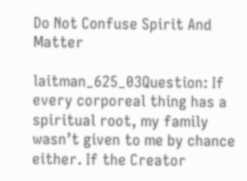Do Not Confuse Spirit And Matter

laitman_625_03Question: If every corporeal thing has a spiritual root, my family wasn’t given to me by chance either. If the Creator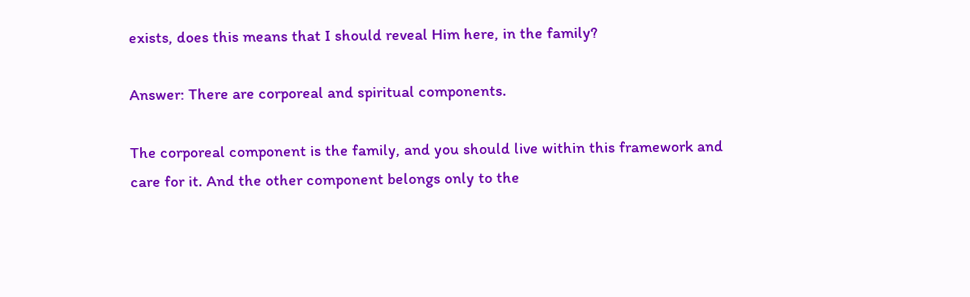exists, does this means that I should reveal Him here, in the family?

Answer: There are corporeal and spiritual components.

The corporeal component is the family, and you should live within this framework and care for it. And the other component belongs only to the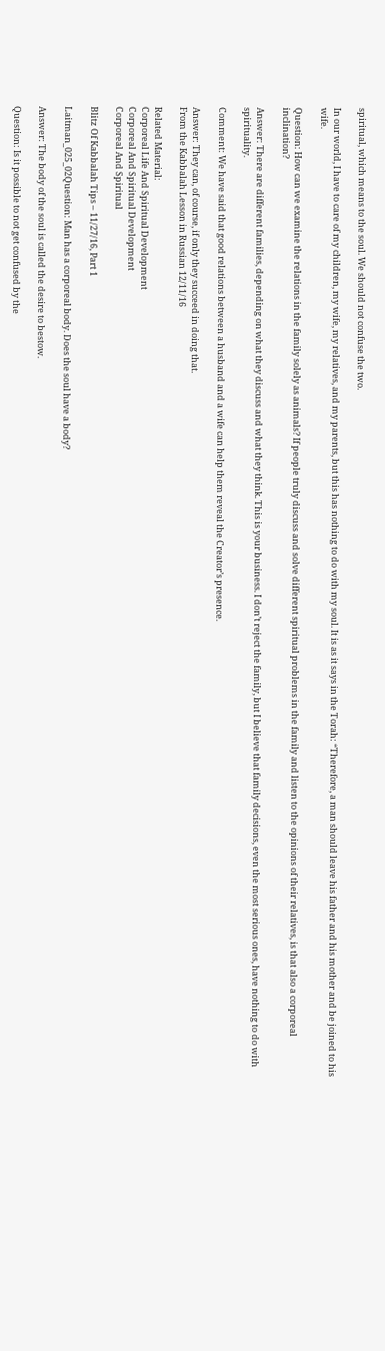spiritual, which means to the soul. We should not confuse the two.

In our world, I have to care of my children, my wife, my relatives, and my parents, but this has nothing to do with my soul. It is as it says in the Torah: “Therefore, a man should leave his father and his mother and be joined to his wife.

Question: How can we examine the relations in the family solely as animals? If people truly discuss and solve different spiritual problems in the family and listen to the opinions of their relatives, is that also a corporeal inclination?

Answer: There are different families, depending on what they discuss and what they think. This is your business. I don’t reject the family, but I believe that family decisions, even the most serious ones, have nothing to do with spirituality.

Comment: We have said that good relations between a husband and a wife can help them reveal the Creator’s presence.

Answer: They can, of course, if only they succeed in doing that.
From the Kabbalah Lesson in Russian 12/11/16

Related Material:
Corporeal Life And Spiritual Development
Corporeal And Spiritual Development
Corporeal And Spiritual

Blitz Of Kabbalah Tips – 11/27/16, Part 1

Laitman_025_02Question: Man has a corporeal body. Does the soul have a body?

Answer: The body of the soul is called the desire to bestow.

Question: Is it possible to not get confused by the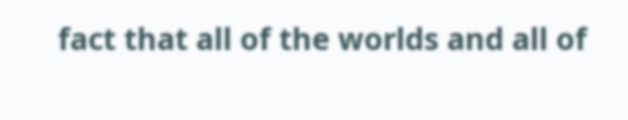fact that all of the worlds and all of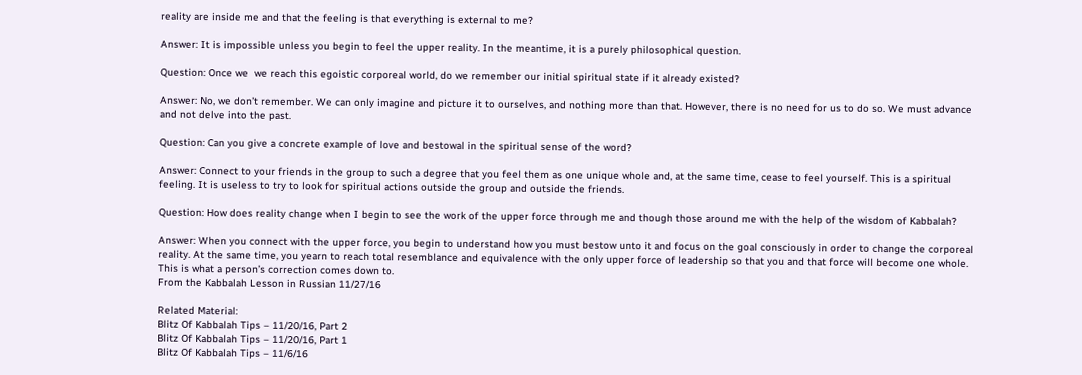reality are inside me and that the feeling is that everything is external to me?

Answer: It is impossible unless you begin to feel the upper reality. In the meantime, it is a purely philosophical question.

Question: Once we  we reach this egoistic corporeal world, do we remember our initial spiritual state if it already existed?

Answer: No, we don’t remember. We can only imagine and picture it to ourselves, and nothing more than that. However, there is no need for us to do so. We must advance and not delve into the past.

Question: Can you give a concrete example of love and bestowal in the spiritual sense of the word?

Answer: Connect to your friends in the group to such a degree that you feel them as one unique whole and, at the same time, cease to feel yourself. This is a spiritual feeling. It is useless to try to look for spiritual actions outside the group and outside the friends.

Question: How does reality change when I begin to see the work of the upper force through me and though those around me with the help of the wisdom of Kabbalah?

Answer: When you connect with the upper force, you begin to understand how you must bestow unto it and focus on the goal consciously in order to change the corporeal reality. At the same time, you yearn to reach total resemblance and equivalence with the only upper force of leadership so that you and that force will become one whole. This is what a person’s correction comes down to.
From the Kabbalah Lesson in Russian 11/27/16

Related Material:
Blitz Of Kabbalah Tips – 11/20/16, Part 2
Blitz Of Kabbalah Tips – 11/20/16, Part 1
Blitz Of Kabbalah Tips – 11/6/16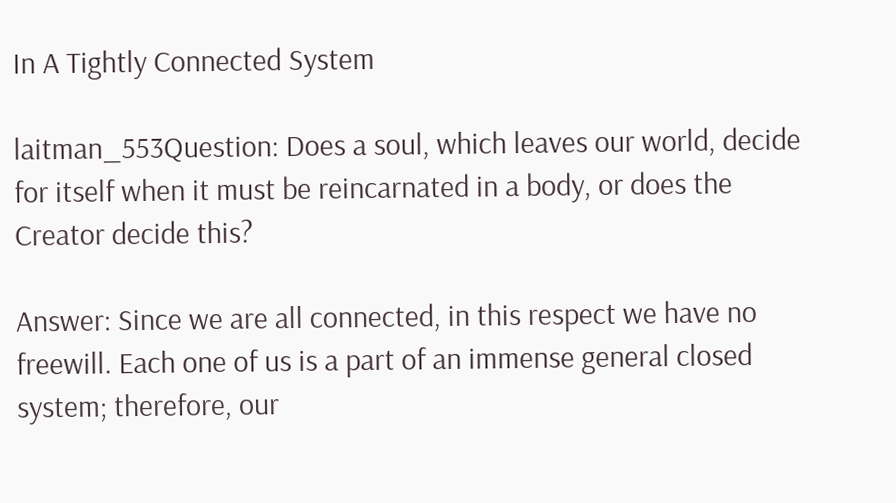In A Tightly Connected System

laitman_553Question: Does a soul, which leaves our world, decide for itself when it must be reincarnated in a body, or does the Creator decide this?

Answer: Since we are all connected, in this respect we have no freewill. Each one of us is a part of an immense general closed system; therefore, our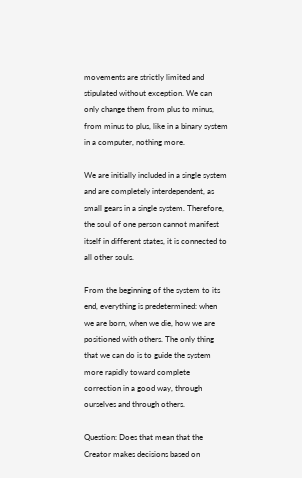movements are strictly limited and stipulated without exception. We can only change them from plus to minus, from minus to plus, like in a binary system in a computer, nothing more.

We are initially included in a single system and are completely interdependent, as small gears in a single system. Therefore, the soul of one person cannot manifest itself in different states, it is connected to all other souls.

From the beginning of the system to its end, everything is predetermined: when we are born, when we die, how we are positioned with others. The only thing that we can do is to guide the system more rapidly toward complete correction in a good way, through ourselves and through others.

Question: Does that mean that the Creator makes decisions based on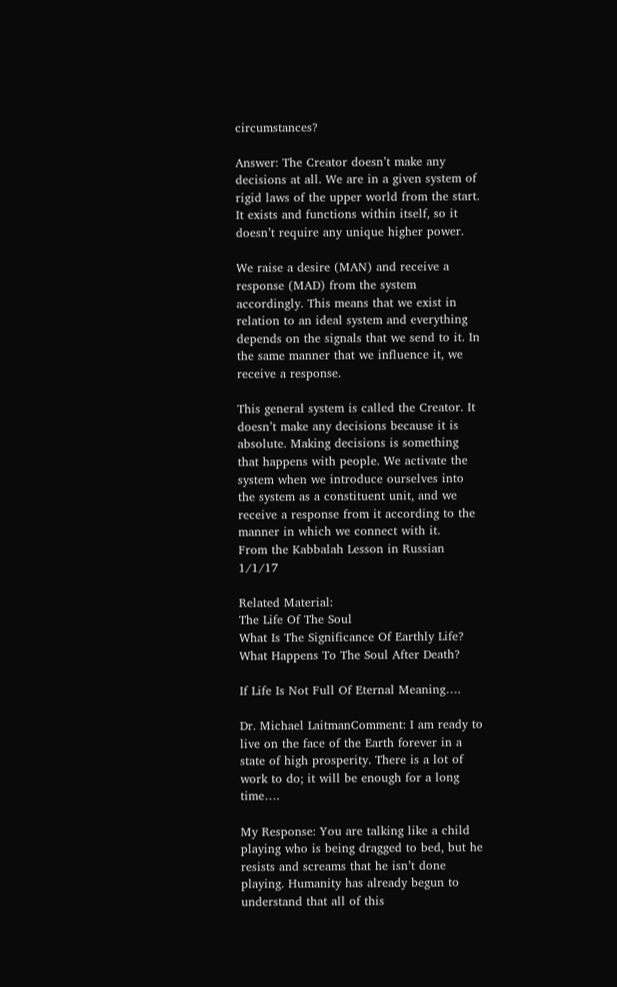circumstances?

Answer: The Creator doesn’t make any decisions at all. We are in a given system of rigid laws of the upper world from the start. It exists and functions within itself, so it doesn’t require any unique higher power.

We raise a desire (MAN) and receive a response (MAD) from the system accordingly. This means that we exist in relation to an ideal system and everything depends on the signals that we send to it. In the same manner that we influence it, we receive a response.

This general system is called the Creator. It doesn’t make any decisions because it is absolute. Making decisions is something that happens with people. We activate the system when we introduce ourselves into the system as a constituent unit, and we receive a response from it according to the manner in which we connect with it.
From the Kabbalah Lesson in Russian 1/1/17

Related Material:
The Life Of The Soul
What Is The Significance Of Earthly Life?
What Happens To The Soul After Death?

If Life Is Not Full Of Eternal Meaning….

Dr. Michael LaitmanComment: I am ready to live on the face of the Earth forever in a state of high prosperity. There is a lot of work to do; it will be enough for a long time….

My Response: You are talking like a child playing who is being dragged to bed, but he resists and screams that he isn’t done playing. Humanity has already begun to understand that all of this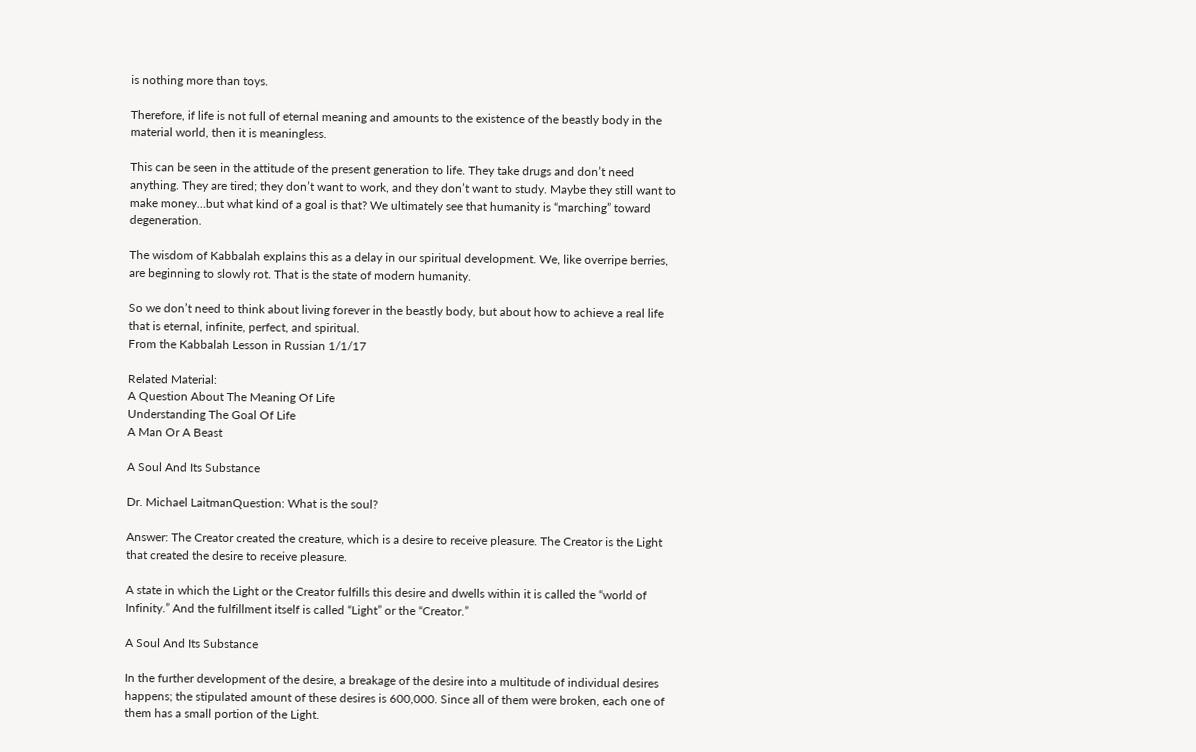is nothing more than toys.

Therefore, if life is not full of eternal meaning and amounts to the existence of the beastly body in the material world, then it is meaningless.

This can be seen in the attitude of the present generation to life. They take drugs and don’t need anything. They are tired; they don’t want to work, and they don’t want to study. Maybe they still want to make money…but what kind of a goal is that? We ultimately see that humanity is “marching” toward degeneration.

The wisdom of Kabbalah explains this as a delay in our spiritual development. We, like overripe berries, are beginning to slowly rot. That is the state of modern humanity.

So we don’t need to think about living forever in the beastly body, but about how to achieve a real life that is eternal, infinite, perfect, and spiritual.
From the Kabbalah Lesson in Russian 1/1/17

Related Material:
A Question About The Meaning Of Life
Understanding The Goal Of Life
A Man Or A Beast

A Soul And Its Substance

Dr. Michael LaitmanQuestion: What is the soul?

Answer: The Creator created the creature, which is a desire to receive pleasure. The Creator is the Light that created the desire to receive pleasure.

A state in which the Light or the Creator fulfills this desire and dwells within it is called the “world of Infinity.” And the fulfillment itself is called “Light” or the “Creator.”

A Soul And Its Substance

In the further development of the desire, a breakage of the desire into a multitude of individual desires happens; the stipulated amount of these desires is 600,000. Since all of them were broken, each one of them has a small portion of the Light.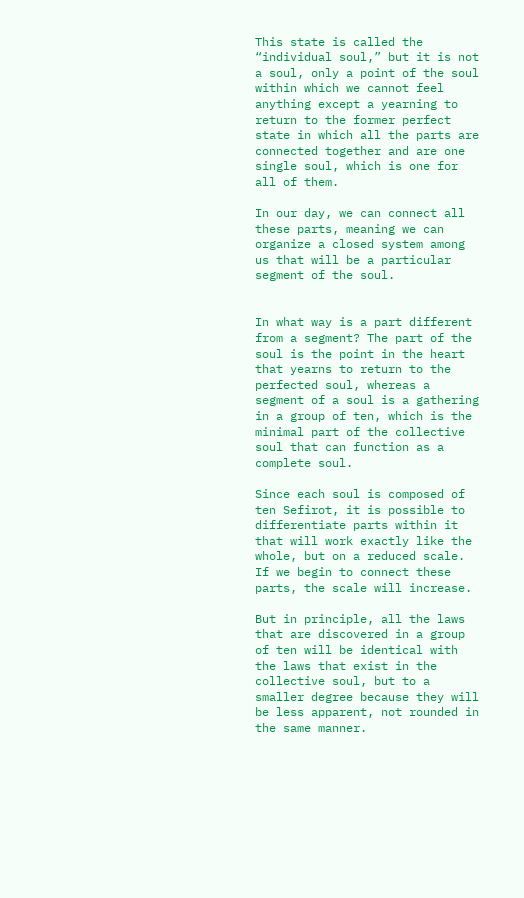This state is called the “individual soul,” but it is not a soul, only a point of the soul within which we cannot feel anything except a yearning to return to the former perfect state in which all the parts are connected together and are one single soul, which is one for all of them.

In our day, we can connect all these parts, meaning we can organize a closed system among us that will be a particular segment of the soul.


In what way is a part different from a segment? The part of the soul is the point in the heart that yearns to return to the perfected soul, whereas a segment of a soul is a gathering in a group of ten, which is the minimal part of the collective soul that can function as a complete soul.

Since each soul is composed of ten Sefirot, it is possible to differentiate parts within it that will work exactly like the whole, but on a reduced scale. If we begin to connect these parts, the scale will increase.

But in principle, all the laws that are discovered in a group of ten will be identical with the laws that exist in the collective soul, but to a smaller degree because they will be less apparent, not rounded in the same manner.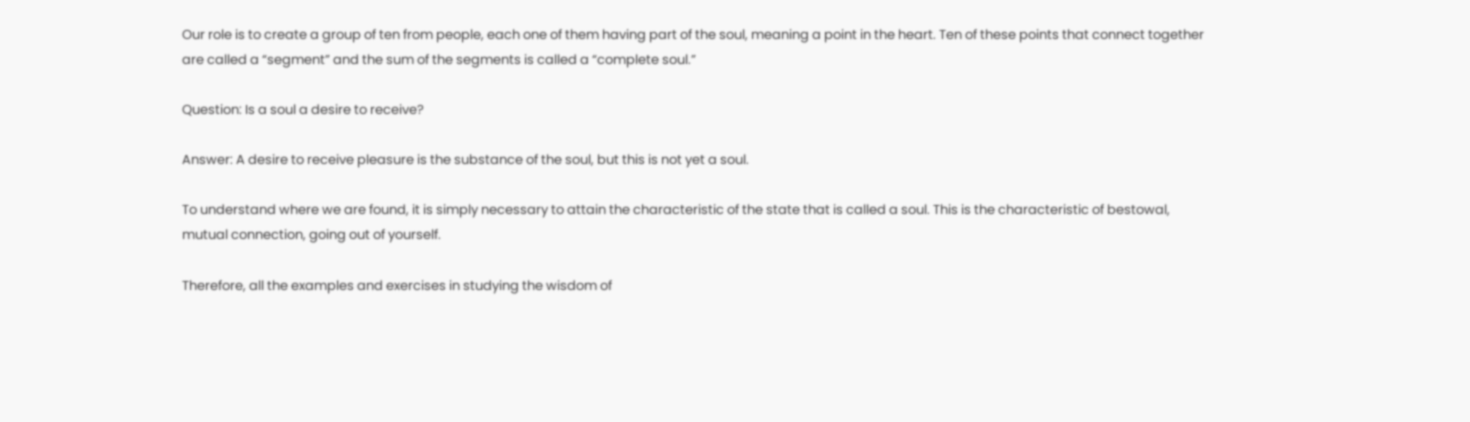Our role is to create a group of ten from people, each one of them having part of the soul, meaning a point in the heart. Ten of these points that connect together are called a “segment” and the sum of the segments is called a “complete soul.”

Question: Is a soul a desire to receive?

Answer: A desire to receive pleasure is the substance of the soul, but this is not yet a soul.

To understand where we are found, it is simply necessary to attain the characteristic of the state that is called a soul. This is the characteristic of bestowal, mutual connection, going out of yourself.

Therefore, all the examples and exercises in studying the wisdom of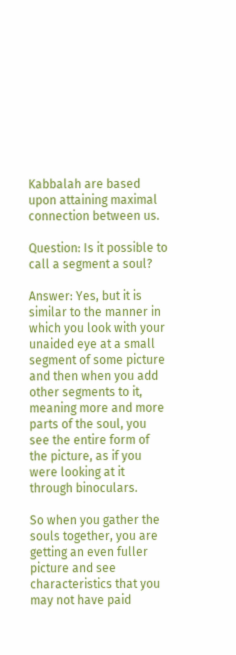Kabbalah are based upon attaining maximal connection between us.

Question: Is it possible to call a segment a soul?

Answer: Yes, but it is similar to the manner in which you look with your unaided eye at a small segment of some picture and then when you add other segments to it, meaning more and more parts of the soul, you see the entire form of the picture, as if you were looking at it through binoculars.

So when you gather the souls together, you are getting an even fuller picture and see characteristics that you may not have paid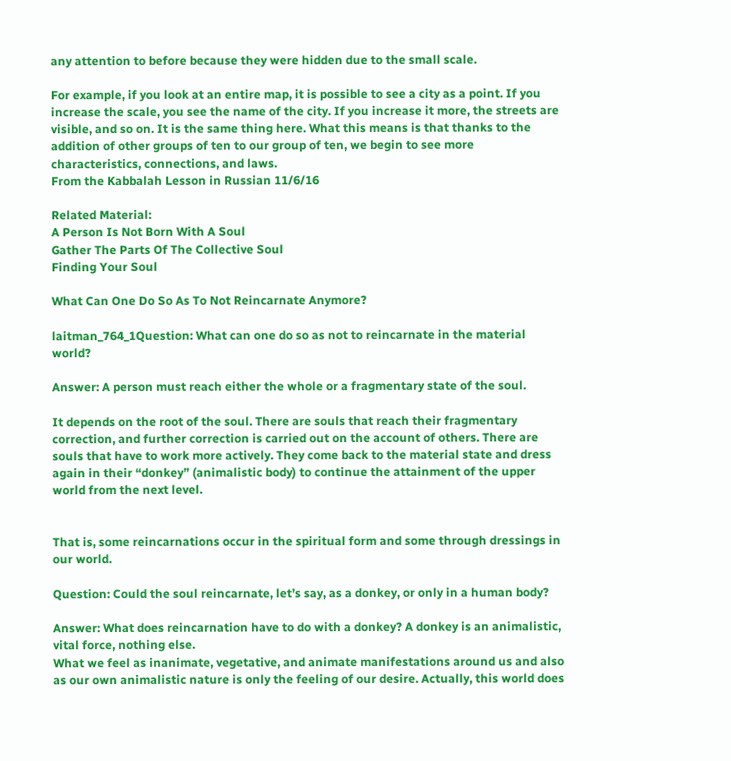any attention to before because they were hidden due to the small scale.

For example, if you look at an entire map, it is possible to see a city as a point. If you increase the scale, you see the name of the city. If you increase it more, the streets are visible, and so on. It is the same thing here. What this means is that thanks to the addition of other groups of ten to our group of ten, we begin to see more characteristics, connections, and laws.
From the Kabbalah Lesson in Russian 11/6/16

Related Material:
A Person Is Not Born With A Soul
Gather The Parts Of The Collective Soul
Finding Your Soul

What Can One Do So As To Not Reincarnate Anymore?

laitman_764_1Question: What can one do so as not to reincarnate in the material world?

Answer: A person must reach either the whole or a fragmentary state of the soul.

It depends on the root of the soul. There are souls that reach their fragmentary correction, and further correction is carried out on the account of others. There are souls that have to work more actively. They come back to the material state and dress again in their “donkey” (animalistic body) to continue the attainment of the upper world from the next level.


That is, some reincarnations occur in the spiritual form and some through dressings in our world.

Question: Could the soul reincarnate, let’s say, as a donkey, or only in a human body?

Answer: What does reincarnation have to do with a donkey? A donkey is an animalistic, vital force, nothing else.
What we feel as inanimate, vegetative, and animate manifestations around us and also as our own animalistic nature is only the feeling of our desire. Actually, this world does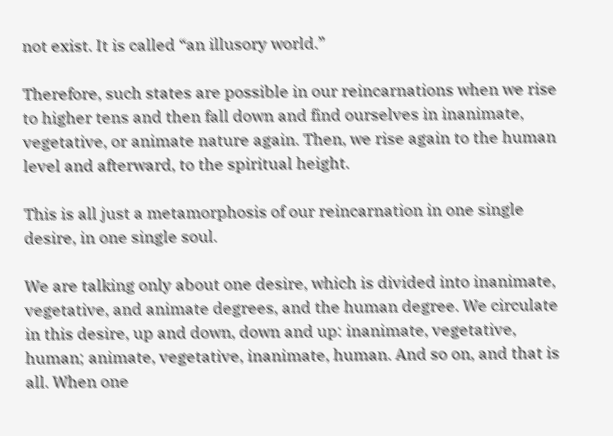not exist. It is called “an illusory world.”

Therefore, such states are possible in our reincarnations when we rise to higher tens and then fall down and find ourselves in inanimate, vegetative, or animate nature again. Then, we rise again to the human level and afterward, to the spiritual height.

This is all just a metamorphosis of our reincarnation in one single desire, in one single soul.

We are talking only about one desire, which is divided into inanimate, vegetative, and animate degrees, and the human degree. We circulate in this desire, up and down, down and up: inanimate, vegetative, human; animate, vegetative, inanimate, human. And so on, and that is all. When one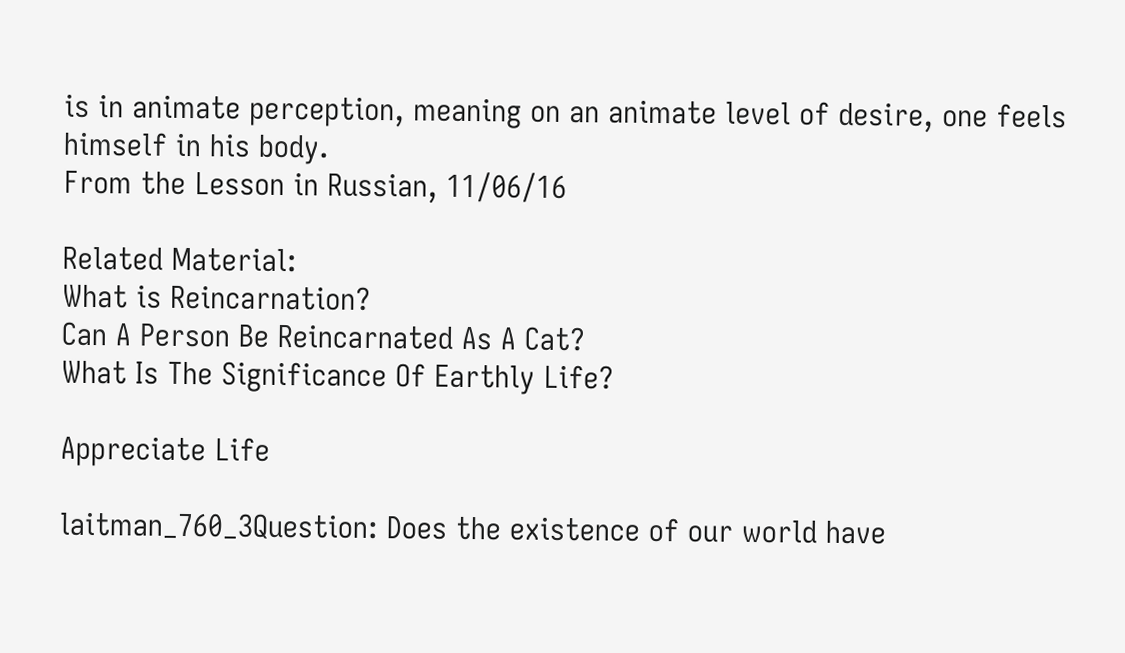is in animate perception, meaning on an animate level of desire, one feels himself in his body.
From the Lesson in Russian, 11/06/16

Related Material:
What is Reincarnation?
Can A Person Be Reincarnated As A Cat?
What Is The Significance Of Earthly Life?

Appreciate Life

laitman_760_3Question: Does the existence of our world have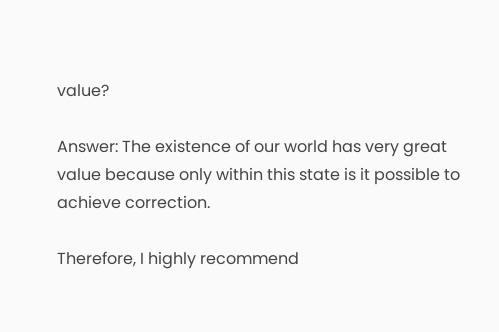value?

Answer: The existence of our world has very great value because only within this state is it possible to achieve correction.

Therefore, I highly recommend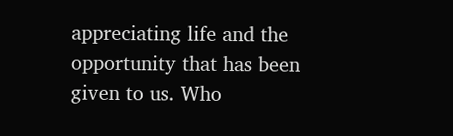appreciating life and the opportunity that has been given to us. Who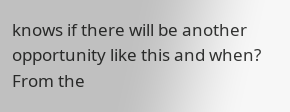knows if there will be another opportunity like this and when?
From the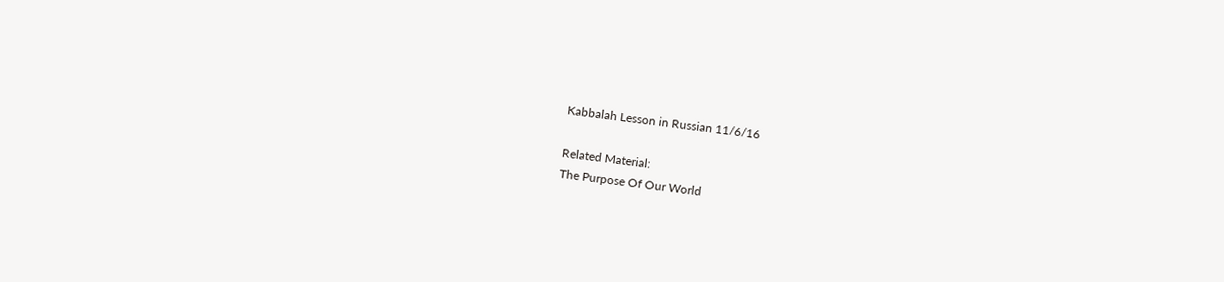Kabbalah Lesson in Russian 11/6/16

Related Material:
The Purpose Of Our World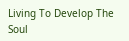Living To Develop The Soul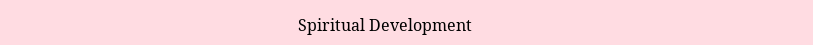Spiritual Development